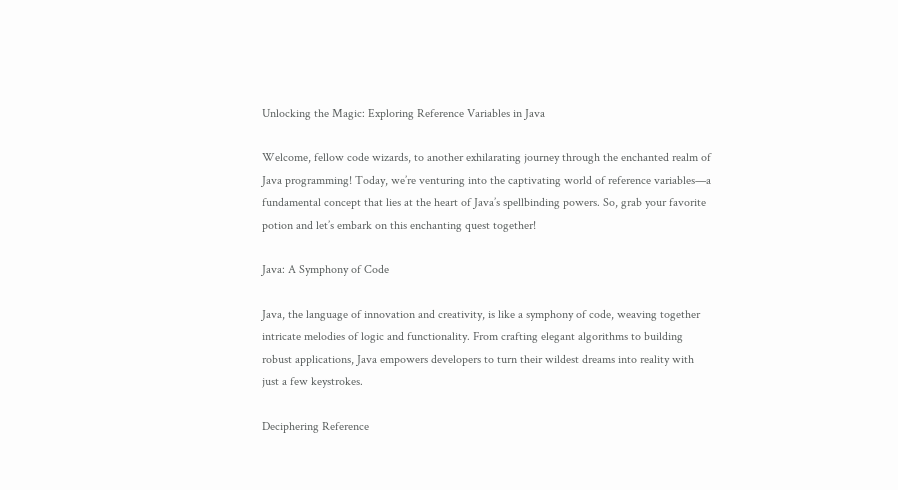Unlocking the Magic: Exploring Reference Variables in Java

Welcome, fellow code wizards, to another exhilarating journey through the enchanted realm of Java programming! Today, we’re venturing into the captivating world of reference variables—a fundamental concept that lies at the heart of Java’s spellbinding powers. So, grab your favorite potion and let’s embark on this enchanting quest together!

Java: A Symphony of Code

Java, the language of innovation and creativity, is like a symphony of code, weaving together intricate melodies of logic and functionality. From crafting elegant algorithms to building robust applications, Java empowers developers to turn their wildest dreams into reality with just a few keystrokes.

Deciphering Reference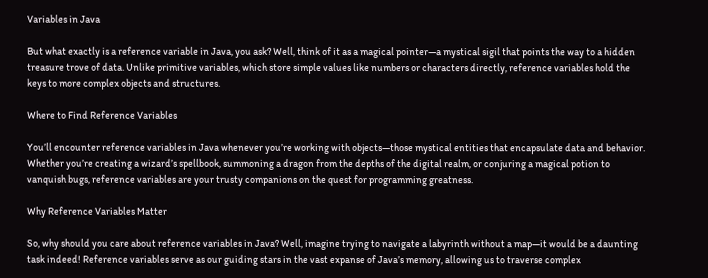Variables in Java

But what exactly is a reference variable in Java, you ask? Well, think of it as a magical pointer—a mystical sigil that points the way to a hidden treasure trove of data. Unlike primitive variables, which store simple values like numbers or characters directly, reference variables hold the keys to more complex objects and structures.

Where to Find Reference Variables

You’ll encounter reference variables in Java whenever you’re working with objects—those mystical entities that encapsulate data and behavior. Whether you’re creating a wizard’s spellbook, summoning a dragon from the depths of the digital realm, or conjuring a magical potion to vanquish bugs, reference variables are your trusty companions on the quest for programming greatness.

Why Reference Variables Matter

So, why should you care about reference variables in Java? Well, imagine trying to navigate a labyrinth without a map—it would be a daunting task indeed! Reference variables serve as our guiding stars in the vast expanse of Java’s memory, allowing us to traverse complex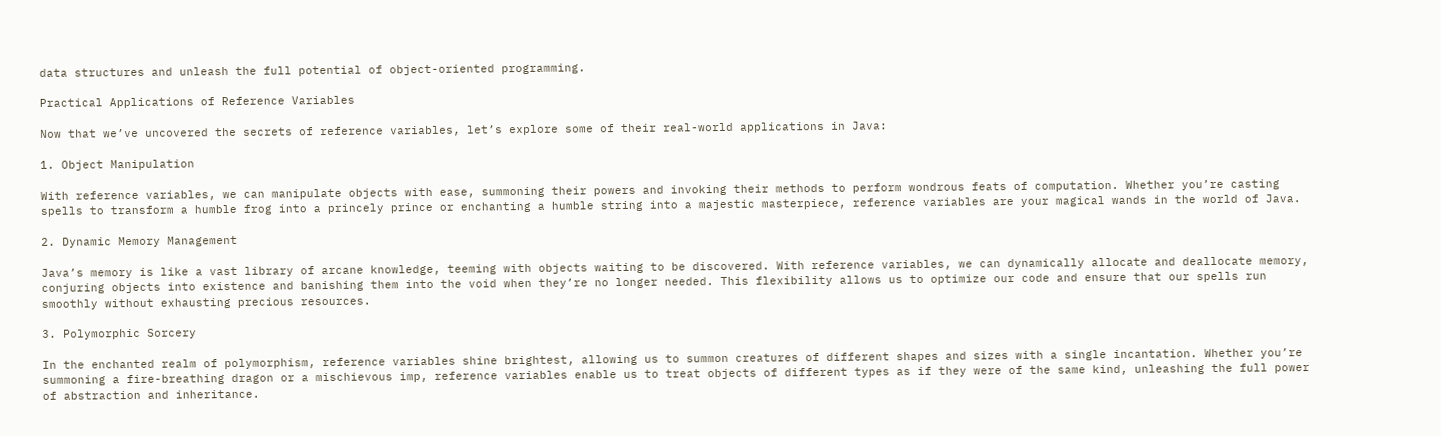data structures and unleash the full potential of object-oriented programming.

Practical Applications of Reference Variables

Now that we’ve uncovered the secrets of reference variables, let’s explore some of their real-world applications in Java:

1. Object Manipulation

With reference variables, we can manipulate objects with ease, summoning their powers and invoking their methods to perform wondrous feats of computation. Whether you’re casting spells to transform a humble frog into a princely prince or enchanting a humble string into a majestic masterpiece, reference variables are your magical wands in the world of Java.

2. Dynamic Memory Management

Java’s memory is like a vast library of arcane knowledge, teeming with objects waiting to be discovered. With reference variables, we can dynamically allocate and deallocate memory, conjuring objects into existence and banishing them into the void when they’re no longer needed. This flexibility allows us to optimize our code and ensure that our spells run smoothly without exhausting precious resources.

3. Polymorphic Sorcery

In the enchanted realm of polymorphism, reference variables shine brightest, allowing us to summon creatures of different shapes and sizes with a single incantation. Whether you’re summoning a fire-breathing dragon or a mischievous imp, reference variables enable us to treat objects of different types as if they were of the same kind, unleashing the full power of abstraction and inheritance.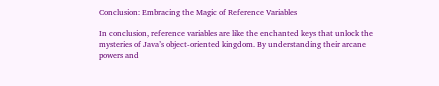Conclusion: Embracing the Magic of Reference Variables

In conclusion, reference variables are like the enchanted keys that unlock the mysteries of Java’s object-oriented kingdom. By understanding their arcane powers and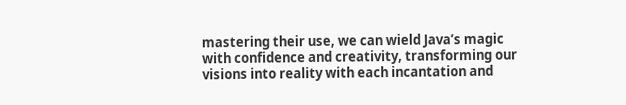mastering their use, we can wield Java’s magic with confidence and creativity, transforming our visions into reality with each incantation and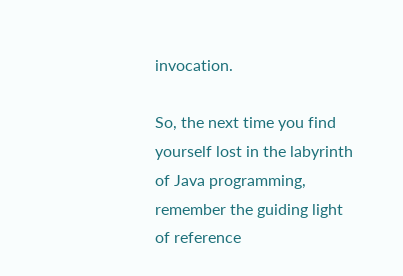invocation.

So, the next time you find yourself lost in the labyrinth of Java programming, remember the guiding light of reference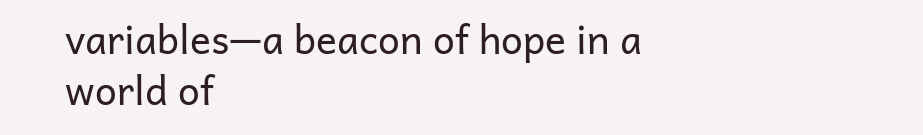variables—a beacon of hope in a world of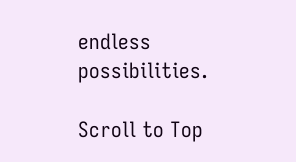endless possibilities.

Scroll to Top